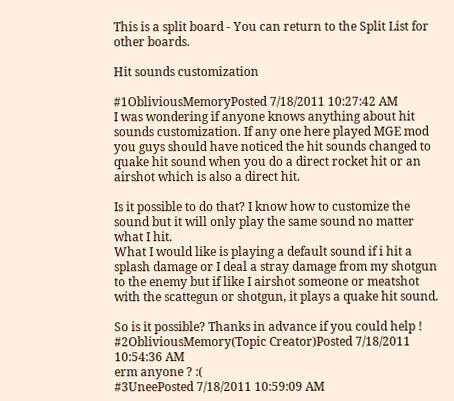This is a split board - You can return to the Split List for other boards.

Hit sounds customization

#1ObliviousMemoryPosted 7/18/2011 10:27:42 AM
I was wondering if anyone knows anything about hit sounds customization. If any one here played MGE mod you guys should have noticed the hit sounds changed to quake hit sound when you do a direct rocket hit or an airshot which is also a direct hit.

Is it possible to do that? I know how to customize the sound but it will only play the same sound no matter what I hit.
What I would like is playing a default sound if i hit a splash damage or I deal a stray damage from my shotgun to the enemy but if like I airshot someone or meatshot with the scattegun or shotgun, it plays a quake hit sound.

So is it possible? Thanks in advance if you could help !
#2ObliviousMemory(Topic Creator)Posted 7/18/2011 10:54:36 AM
erm anyone ? :(
#3UneePosted 7/18/2011 10:59:09 AM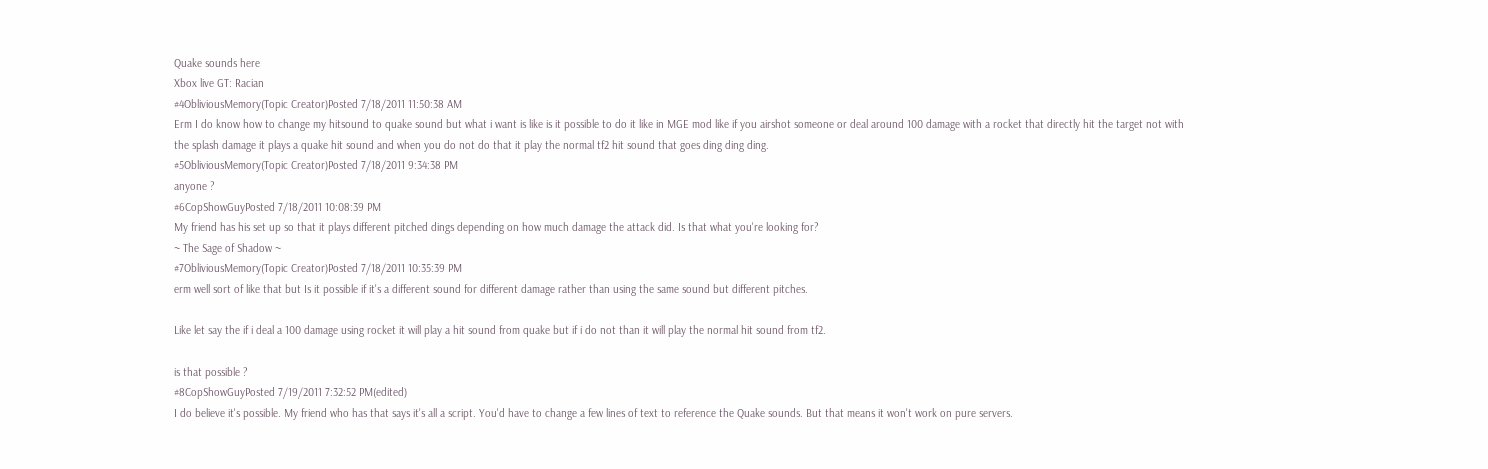Quake sounds here
Xbox live GT: Racian
#4ObliviousMemory(Topic Creator)Posted 7/18/2011 11:50:38 AM
Erm I do know how to change my hitsound to quake sound but what i want is like is it possible to do it like in MGE mod like if you airshot someone or deal around 100 damage with a rocket that directly hit the target not with the splash damage it plays a quake hit sound and when you do not do that it play the normal tf2 hit sound that goes ding ding ding.
#5ObliviousMemory(Topic Creator)Posted 7/18/2011 9:34:38 PM
anyone ?
#6CopShowGuyPosted 7/18/2011 10:08:39 PM
My friend has his set up so that it plays different pitched dings depending on how much damage the attack did. Is that what you're looking for?
~ The Sage of Shadow ~
#7ObliviousMemory(Topic Creator)Posted 7/18/2011 10:35:39 PM
erm well sort of like that but Is it possible if it's a different sound for different damage rather than using the same sound but different pitches.

Like let say the if i deal a 100 damage using rocket it will play a hit sound from quake but if i do not than it will play the normal hit sound from tf2.

is that possible ?
#8CopShowGuyPosted 7/19/2011 7:32:52 PM(edited)
I do believe it's possible. My friend who has that says it's all a script. You'd have to change a few lines of text to reference the Quake sounds. But that means it won't work on pure servers.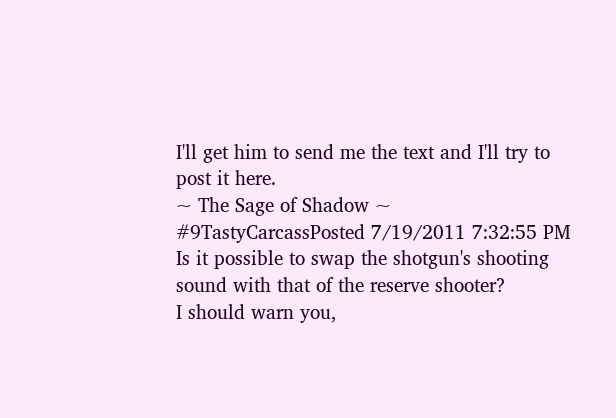I'll get him to send me the text and I'll try to post it here.
~ The Sage of Shadow ~
#9TastyCarcassPosted 7/19/2011 7:32:55 PM
Is it possible to swap the shotgun's shooting sound with that of the reserve shooter?
I should warn you,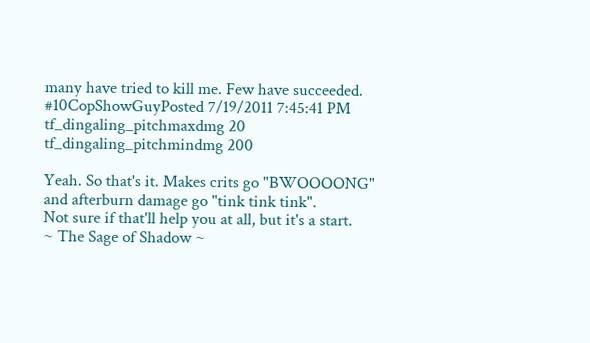many have tried to kill me. Few have succeeded.
#10CopShowGuyPosted 7/19/2011 7:45:41 PM
tf_dingaling_pitchmaxdmg 20
tf_dingaling_pitchmindmg 200

Yeah. So that's it. Makes crits go "BWOOOONG" and afterburn damage go "tink tink tink".
Not sure if that'll help you at all, but it's a start.
~ The Sage of Shadow ~